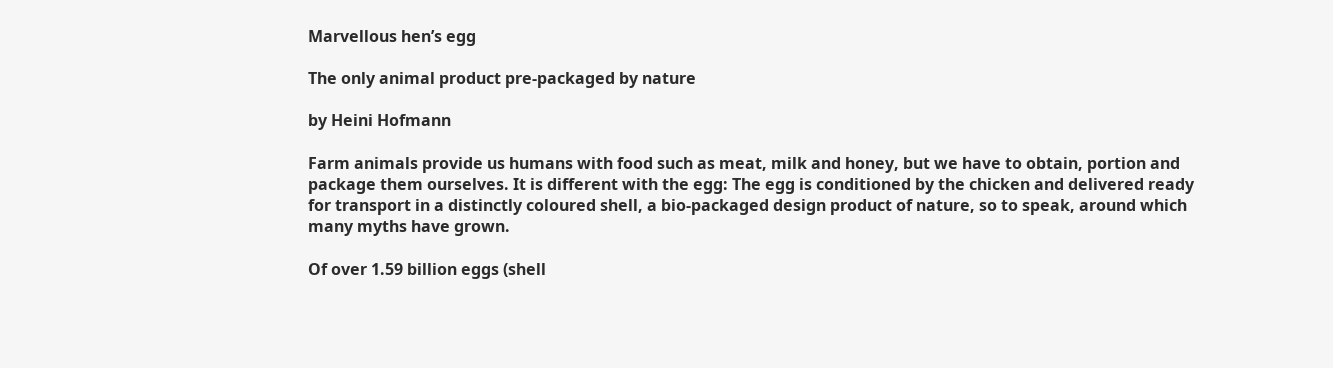Marvellous hen’s egg

The only animal product pre-packaged by nature

by Heini Hofmann

Farm animals provide us humans with food such as meat, milk and honey, but we have to obtain, portion and package them ourselves. It is different with the egg: The egg is conditioned by the chicken and delivered ready for transport in a distinctly coloured shell, a bio-packaged design product of nature, so to speak, around which many myths have grown.

Of over 1.59 billion eggs (shell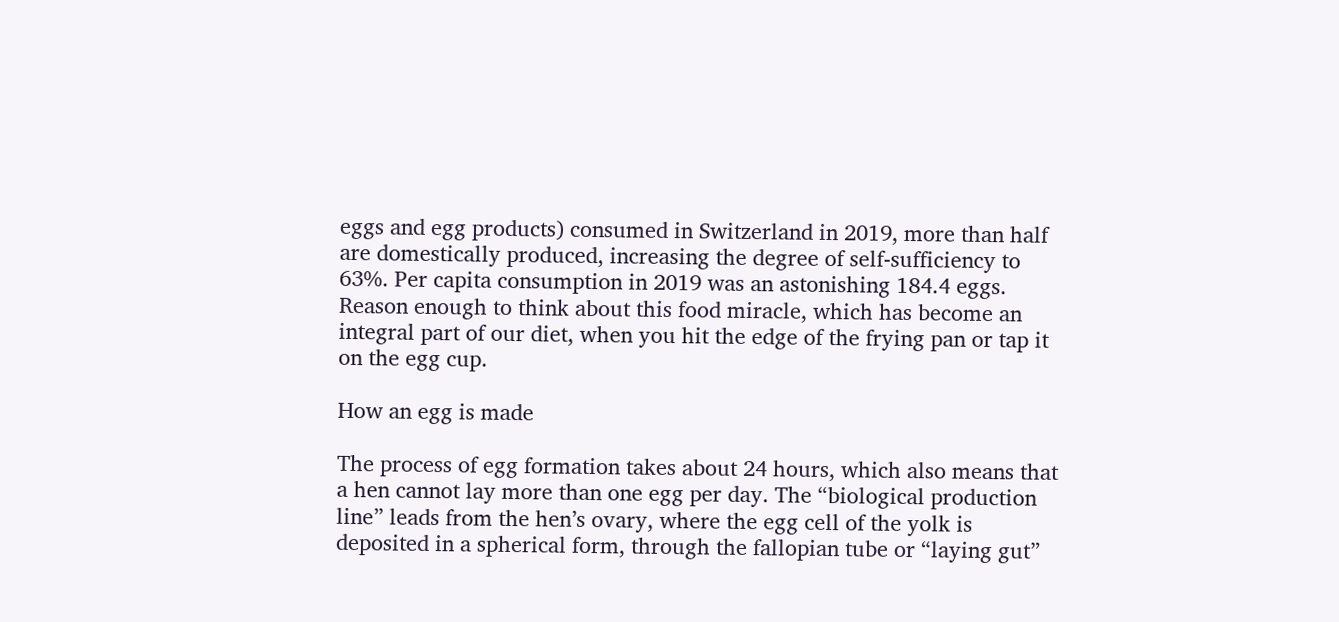eggs and egg products) consumed in Switzerland in 2019, more than half are domestically produced, increasing the degree of self-sufficiency to 63%. Per capita consumption in 2019 was an astonishing 184.4 eggs. Reason enough to think about this food miracle, which has become an integral part of our diet, when you hit the edge of the frying pan or tap it on the egg cup.

How an egg is made

The process of egg formation takes about 24 hours, which also means that a hen cannot lay more than one egg per day. The “biological production line” leads from the hen’s ovary, where the egg cell of the yolk is deposited in a spherical form, through the fallopian tube or “laying gut”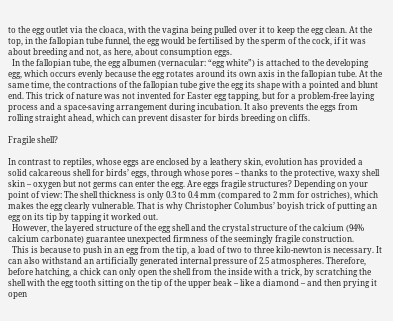to the egg outlet via the cloaca, with the vagina being pulled over it to keep the egg clean. At the top, in the fallopian tube funnel, the egg would be fertilised by the sperm of the cock, if it was about breeding and not, as here, about consumption eggs.
  In the fallopian tube, the egg albumen (vernacular: “egg white”) is attached to the developing egg, which occurs evenly because the egg rotates around its own axis in the fallopian tube. At the same time, the contractions of the fallopian tube give the egg its shape with a pointed and blunt end. This trick of nature was not invented for Easter egg tapping, but for a problem-free laying process and a space-saving arrangement during incubation. It also prevents the eggs from rolling straight ahead, which can prevent disaster for birds breeding on cliffs.

Fragile shell?

In contrast to reptiles, whose eggs are enclosed by a leathery skin, evolution has provided a solid calcareous shell for birds’ eggs, through whose pores – thanks to the protective, waxy shell skin – oxygen but not germs can enter the egg. Are eggs fragile structures? Depending on your point of view: The shell thickness is only 0.3 to 0.4 mm (compared to 2 mm for ostriches), which makes the egg clearly vulnerable. That is why Christopher Columbus’ boyish trick of putting an egg on its tip by tapping it worked out.
  However, the layered structure of the egg shell and the crystal structure of the calcium (94% calcium carbonate) guarantee unexpected firmness of the seemingly fragile construction.
  This is because to push in an egg from the tip, a load of two to three kilo-newton is necessary. It can also withstand an artificially generated internal pressure of 2.5 atmospheres. Therefore, before hatching, a chick can only open the shell from the inside with a trick, by scratching the shell with the egg tooth sitting on the tip of the upper beak – like a diamond – and then prying it open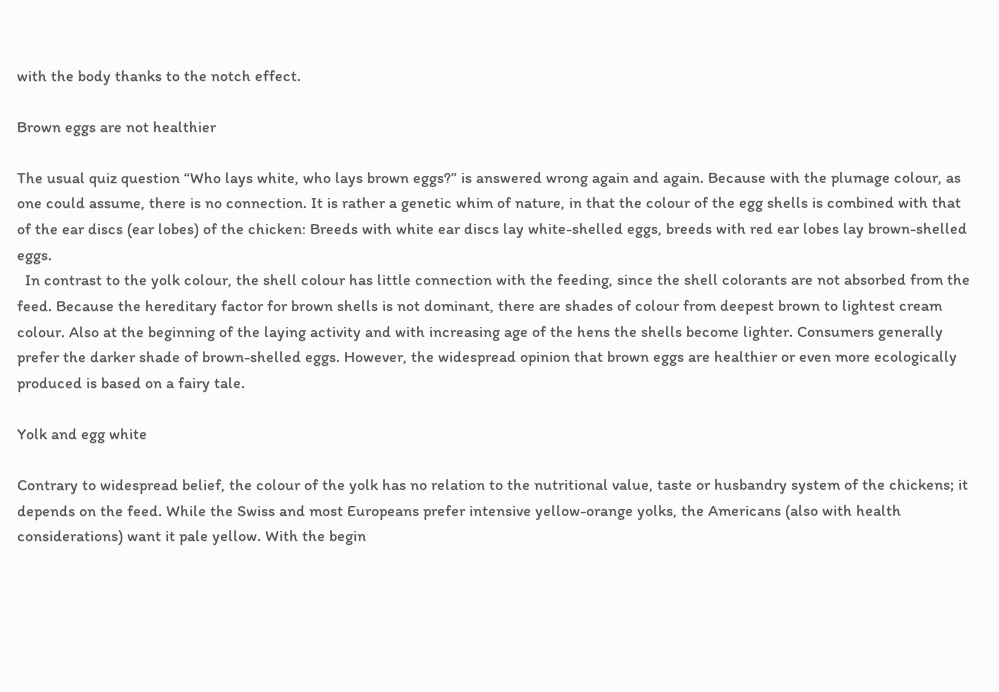with the body thanks to the notch effect.

Brown eggs are not healthier

The usual quiz question “Who lays white, who lays brown eggs?” is answered wrong again and again. Because with the plumage colour, as one could assume, there is no connection. It is rather a genetic whim of nature, in that the colour of the egg shells is combined with that of the ear discs (ear lobes) of the chicken: Breeds with white ear discs lay white-shelled eggs, breeds with red ear lobes lay brown-shelled eggs.
  In contrast to the yolk colour, the shell colour has little connection with the feeding, since the shell colorants are not absorbed from the feed. Because the hereditary factor for brown shells is not dominant, there are shades of colour from deepest brown to lightest cream colour. Also at the beginning of the laying activity and with increasing age of the hens the shells become lighter. Consumers generally prefer the darker shade of brown-shelled eggs. However, the widespread opinion that brown eggs are healthier or even more ecologically produced is based on a fairy tale.

Yolk and egg white

Contrary to widespread belief, the colour of the yolk has no relation to the nutritional value, taste or husbandry system of the chickens; it depends on the feed. While the Swiss and most Europeans prefer intensive yellow-orange yolks, the Americans (also with health considerations) want it pale yellow. With the begin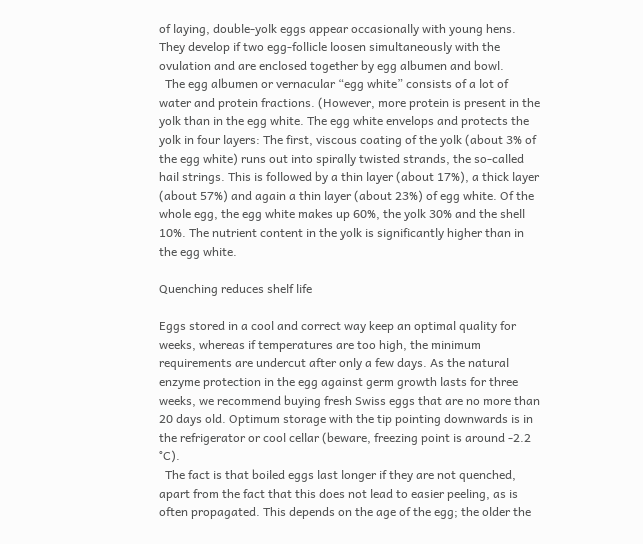of laying, double-yolk eggs appear occasionally with young hens. They develop if two egg-follicle loosen simultaneously with the ovulation and are enclosed together by egg albumen and bowl.
  The egg albumen or vernacular “egg white” consists of a lot of water and protein fractions. (However, more protein is present in the yolk than in the egg white. The egg white envelops and protects the yolk in four layers: The first, viscous coating of the yolk (about 3% of the egg white) runs out into spirally twisted strands, the so-called hail strings. This is followed by a thin layer (about 17%), a thick layer (about 57%) and again a thin layer (about 23%) of egg white. Of the whole egg, the egg white makes up 60%, the yolk 30% and the shell 10%. The nutrient content in the yolk is significantly higher than in the egg white.

Quenching reduces shelf life

Eggs stored in a cool and correct way keep an optimal quality for weeks, whereas if temperatures are too high, the minimum requirements are undercut after only a few days. As the natural enzyme protection in the egg against germ growth lasts for three weeks, we recommend buying fresh Swiss eggs that are no more than 20 days old. Optimum storage with the tip pointing downwards is in the refrigerator or cool cellar (beware, freezing point is around -2.2 °C).
  The fact is that boiled eggs last longer if they are not quenched, apart from the fact that this does not lead to easier peeling, as is often propagated. This depends on the age of the egg; the older the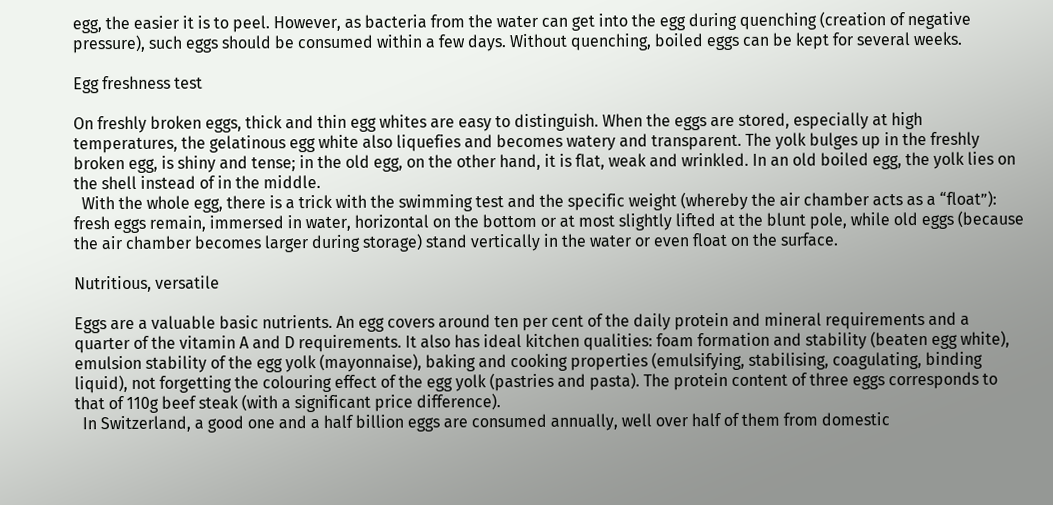egg, the easier it is to peel. However, as bacteria from the water can get into the egg during quenching (creation of negative pressure), such eggs should be consumed within a few days. Without quenching, boiled eggs can be kept for several weeks.

Egg freshness test

On freshly broken eggs, thick and thin egg whites are easy to distinguish. When the eggs are stored, especially at high temperatures, the gelatinous egg white also liquefies and becomes watery and transparent. The yolk bulges up in the freshly broken egg, is shiny and tense; in the old egg, on the other hand, it is flat, weak and wrinkled. In an old boiled egg, the yolk lies on the shell instead of in the middle.
  With the whole egg, there is a trick with the swimming test and the specific weight (whereby the air chamber acts as a “float”): fresh eggs remain, immersed in water, horizontal on the bottom or at most slightly lifted at the blunt pole, while old eggs (because the air chamber becomes larger during storage) stand vertically in the water or even float on the surface.

Nutritious, versatile

Eggs are a valuable basic nutrients. An egg covers around ten per cent of the daily protein and mineral requirements and a quarter of the vitamin A and D requirements. It also has ideal kitchen qualities: foam formation and stability (beaten egg white), emulsion stability of the egg yolk (mayonnaise), baking and cooking properties (emulsifying, stabilising, coagulating, binding liquid), not forgetting the colouring effect of the egg yolk (pastries and pasta). The protein content of three eggs corresponds to that of 110g beef steak (with a significant price difference).
  In Switzerland, a good one and a half billion eggs are consumed annually, well over half of them from domestic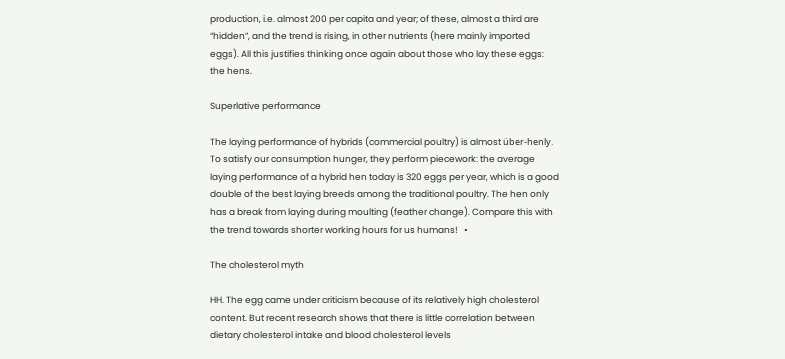production, i.e. almost 200 per capita and year; of these, almost a third are “hidden”, and the trend is rising, in other nutrients (here mainly imported eggs). All this justifies thinking once again about those who lay these eggs: the hens.

Superlative performance

The laying performance of hybrids (commercial poultry) is almost über-henly. To satisfy our consumption hunger, they perform piecework: the average laying performance of a hybrid hen today is 320 eggs per year, which is a good double of the best laying breeds among the traditional poultry. The hen only has a break from laying during moulting (feather change). Compare this with the trend towards shorter working hours for us humans!   •

The cholesterol myth

HH. The egg came under criticism because of its relatively high cholesterol content. But recent research shows that there is little correlation between dietary cholesterol intake and blood cholesterol levels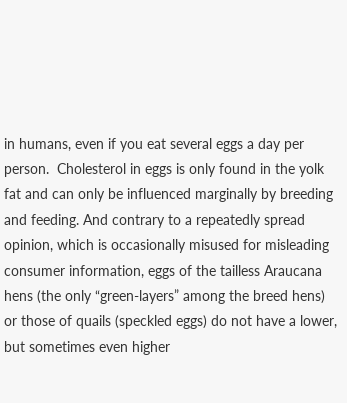in humans, even if you eat several eggs a day per person.  Cholesterol in eggs is only found in the yolk fat and can only be influenced marginally by breeding and feeding. And contrary to a repeatedly spread opinion, which is occasionally misused for misleading consumer information, eggs of the tailless Araucana hens (the only “green-layers” among the breed hens) or those of quails (speckled eggs) do not have a lower, but sometimes even higher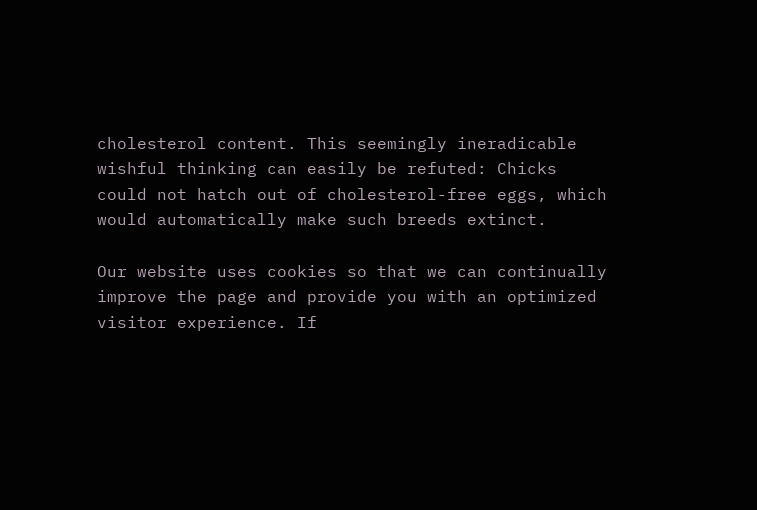cholesterol content. This seemingly ineradicable wishful thinking can easily be refuted: Chicks could not hatch out of cholesterol-free eggs, which would automatically make such breeds extinct.

Our website uses cookies so that we can continually improve the page and provide you with an optimized visitor experience. If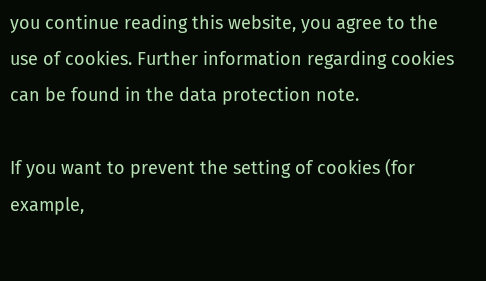you continue reading this website, you agree to the use of cookies. Further information regarding cookies can be found in the data protection note.

If you want to prevent the setting of cookies (for example,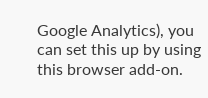Google Analytics), you can set this up by using this browser add-on.